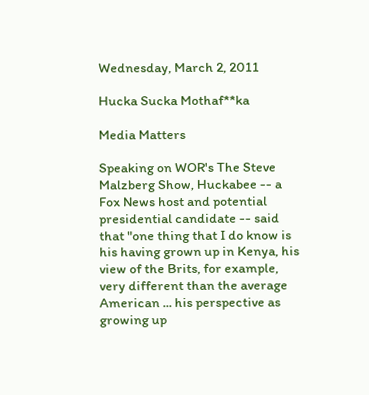Wednesday, March 2, 2011

Hucka Sucka Mothaf**ka

Media Matters

Speaking on WOR's The Steve Malzberg Show, Huckabee -- a Fox News host and potential presidential candidate -- said that "one thing that I do know is his having grown up in Kenya, his view of the Brits, for example, very different than the average American ... his perspective as growing up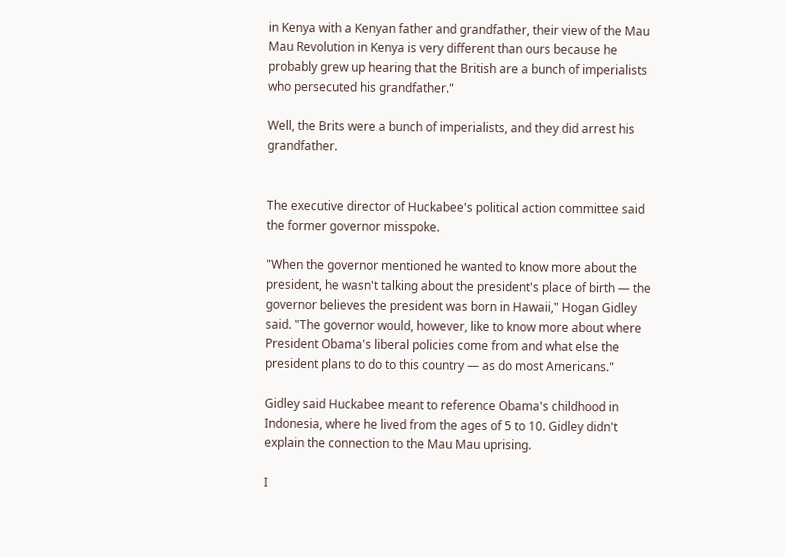in Kenya with a Kenyan father and grandfather, their view of the Mau Mau Revolution in Kenya is very different than ours because he probably grew up hearing that the British are a bunch of imperialists who persecuted his grandfather."

Well, the Brits were a bunch of imperialists, and they did arrest his grandfather.


The executive director of Huckabee's political action committee said the former governor misspoke.

"When the governor mentioned he wanted to know more about the president, he wasn't talking about the president's place of birth — the governor believes the president was born in Hawaii," Hogan Gidley said. "The governor would, however, like to know more about where President Obama's liberal policies come from and what else the president plans to do to this country — as do most Americans."

Gidley said Huckabee meant to reference Obama's childhood in Indonesia, where he lived from the ages of 5 to 10. Gidley didn't explain the connection to the Mau Mau uprising.

I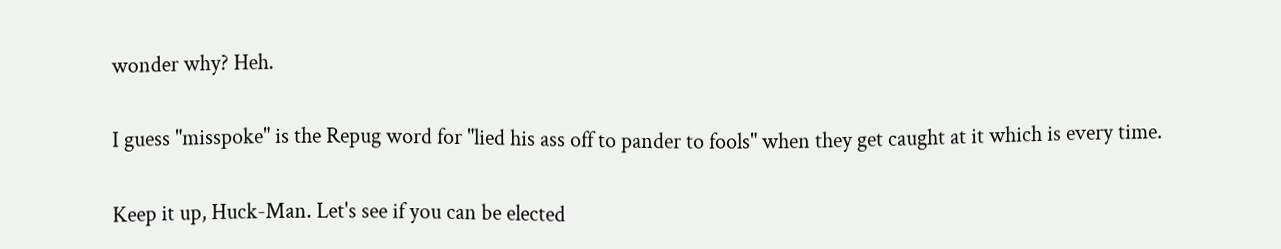wonder why? Heh.

I guess "misspoke" is the Repug word for "lied his ass off to pander to fools" when they get caught at it which is every time.

Keep it up, Huck-Man. Let's see if you can be elected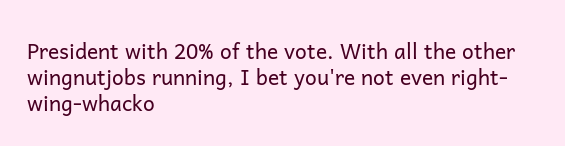President with 20% of the vote. With all the other wingnutjobs running, I bet you're not even right-wing-whacko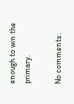enough to win the primary.

No comments: